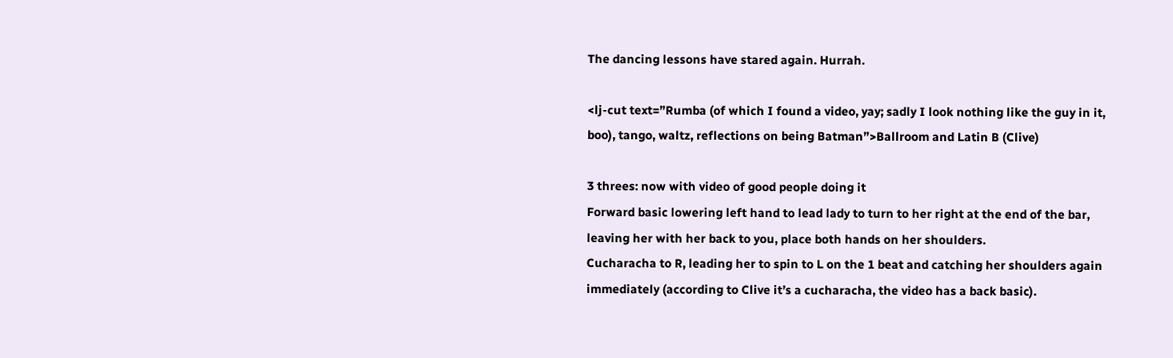The dancing lessons have stared again. Hurrah.

<lj-cut text=”Rumba (of which I found a video, yay; sadly I look nothing like the guy in it, boo), tango, waltz, reflections on being Batman”>Ballroom and Latin B (Clive)

3 threes: now with video of good people doing it
Forward basic lowering left hand to lead lady to turn to her right at the end of the bar, leaving her with her back to you, place both hands on her shoulders.
Cucharacha to R, leading her to spin to L on the 1 beat and catching her shoulders again immediately (according to Clive it’s a cucharacha, the video has a back basic).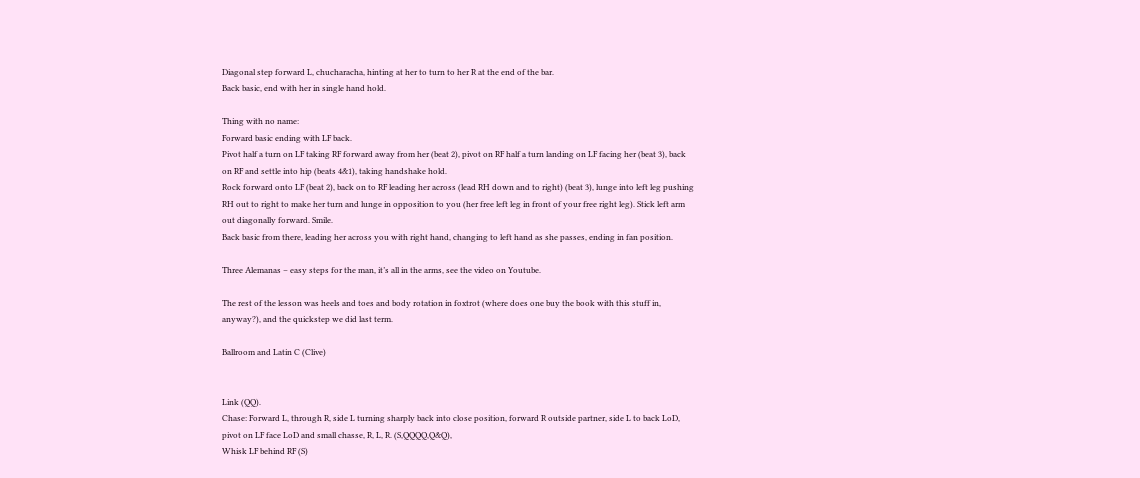Diagonal step forward L, chucharacha, hinting at her to turn to her R at the end of the bar.
Back basic, end with her in single hand hold.

Thing with no name:
Forward basic ending with LF back.
Pivot half a turn on LF taking RF forward away from her (beat 2), pivot on RF half a turn landing on LF facing her (beat 3), back on RF and settle into hip (beats 4&1), taking handshake hold.
Rock forward onto LF (beat 2), back on to RF leading her across (lead RH down and to right) (beat 3), lunge into left leg pushing RH out to right to make her turn and lunge in opposition to you (her free left leg in front of your free right leg). Stick left arm out diagonally forward. Smile.
Back basic from there, leading her across you with right hand, changing to left hand as she passes, ending in fan position.

Three Alemanas – easy steps for the man, it’s all in the arms, see the video on Youtube.

The rest of the lesson was heels and toes and body rotation in foxtrot (where does one buy the book with this stuff in, anyway?), and the quickstep we did last term.

Ballroom and Latin C (Clive)


Link (QQ).
Chase: Forward L, through R, side L turning sharply back into close position, forward R outside partner, side L to back LoD, pivot on LF face LoD and small chasse, R, L, R. (S,QQQQ,Q&Q),
Whisk LF behind RF (S)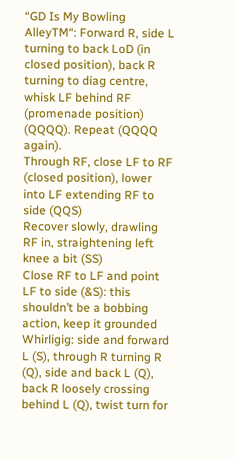“GD Is My Bowling AlleyTM“: Forward R, side L turning to back LoD (in closed position), back R turning to diag centre, whisk LF behind RF (promenade position) (QQQQ). Repeat (QQQQ again).
Through RF, close LF to RF (closed position), lower into LF extending RF to side (QQS)
Recover slowly, drawling RF in, straightening left knee a bit (SS)
Close RF to LF and point LF to side (&S): this shouldn’t be a bobbing action, keep it grounded
Whirligig: side and forward L (S), through R turning R (Q), side and back L (Q), back R loosely crossing behind L (Q), twist turn for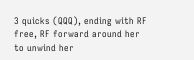3 quicks (QQQ), ending with RF free, RF forward around her to unwind her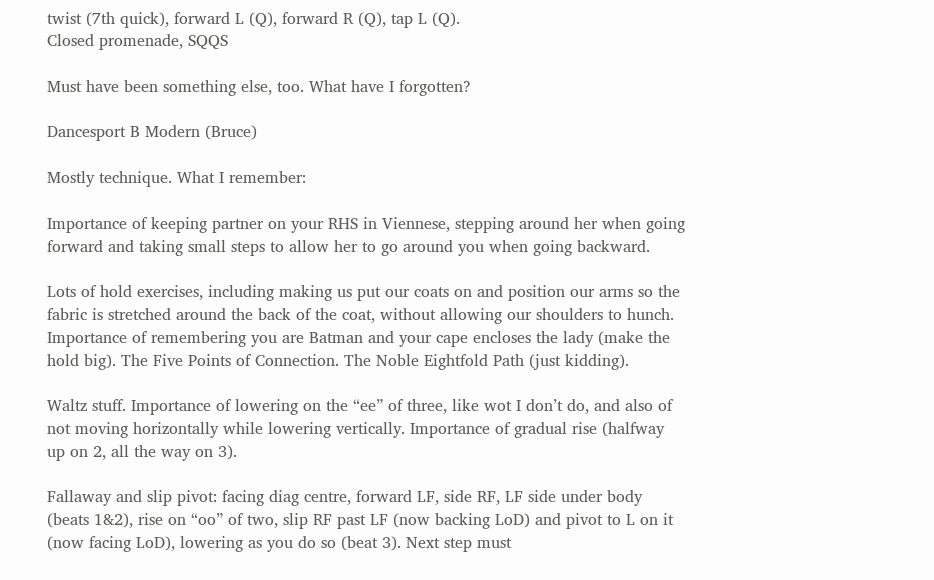twist (7th quick), forward L (Q), forward R (Q), tap L (Q).
Closed promenade, SQQS

Must have been something else, too. What have I forgotten?

Dancesport B Modern (Bruce)

Mostly technique. What I remember:

Importance of keeping partner on your RHS in Viennese, stepping around her when going forward and taking small steps to allow her to go around you when going backward.

Lots of hold exercises, including making us put our coats on and position our arms so the fabric is stretched around the back of the coat, without allowing our shoulders to hunch. Importance of remembering you are Batman and your cape encloses the lady (make the hold big). The Five Points of Connection. The Noble Eightfold Path (just kidding).

Waltz stuff. Importance of lowering on the “ee” of three, like wot I don’t do, and also of not moving horizontally while lowering vertically. Importance of gradual rise (halfway up on 2, all the way on 3).

Fallaway and slip pivot: facing diag centre, forward LF, side RF, LF side under body (beats 1&2), rise on “oo” of two, slip RF past LF (now backing LoD) and pivot to L on it (now facing LoD), lowering as you do so (beat 3). Next step must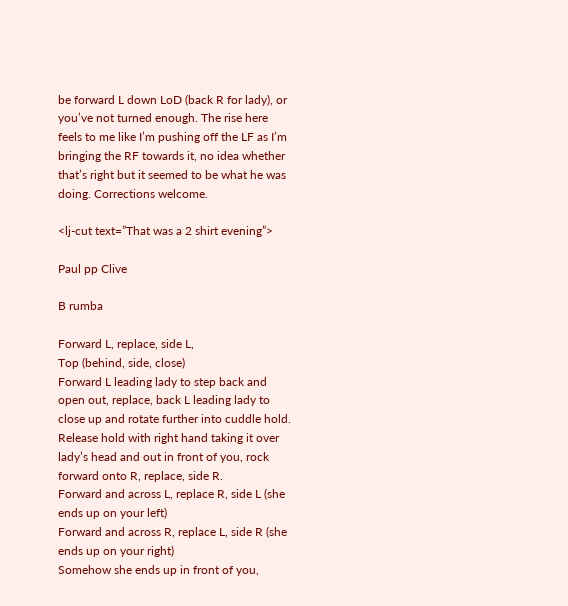be forward L down LoD (back R for lady), or you’ve not turned enough. The rise here feels to me like I’m pushing off the LF as I’m bringing the RF towards it, no idea whether that’s right but it seemed to be what he was doing. Corrections welcome.

<lj-cut text=”That was a 2 shirt evening”>

Paul pp Clive

B rumba

Forward L, replace, side L,
Top (behind, side, close)
Forward L leading lady to step back and open out, replace, back L leading lady to close up and rotate further into cuddle hold.
Release hold with right hand taking it over lady’s head and out in front of you, rock forward onto R, replace, side R.
Forward and across L, replace R, side L (she ends up on your left)
Forward and across R, replace L, side R (she ends up on your right)
Somehow she ends up in front of you,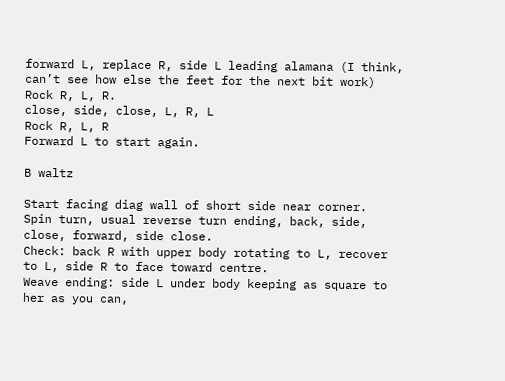forward L, replace R, side L leading alamana (I think, can’t see how else the feet for the next bit work)
Rock R, L, R.
close, side, close, L, R, L
Rock R, L, R
Forward L to start again.

B waltz

Start facing diag wall of short side near corner.
Spin turn, usual reverse turn ending, back, side, close, forward, side close.
Check: back R with upper body rotating to L, recover to L, side R to face toward centre.
Weave ending: side L under body keeping as square to her as you can,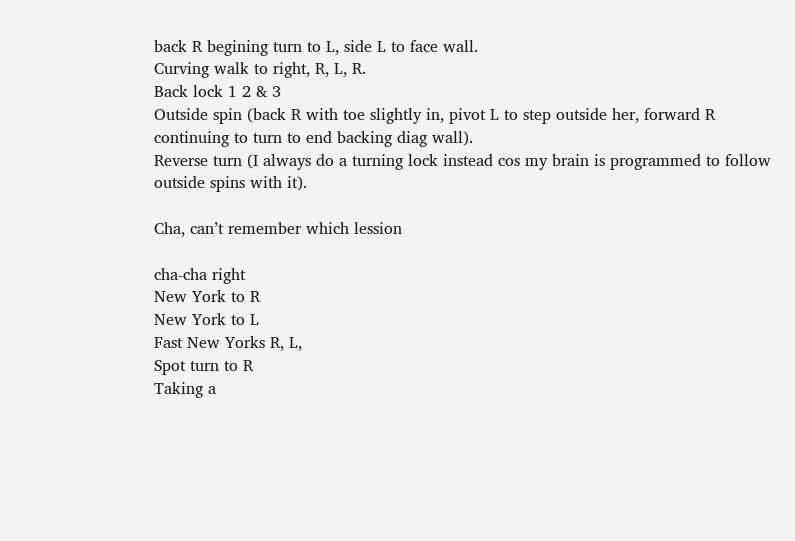back R begining turn to L, side L to face wall.
Curving walk to right, R, L, R.
Back lock 1 2 & 3
Outside spin (back R with toe slightly in, pivot L to step outside her, forward R continuing to turn to end backing diag wall).
Reverse turn (I always do a turning lock instead cos my brain is programmed to follow outside spins with it).

Cha, can’t remember which lession

cha-cha right
New York to R
New York to L
Fast New Yorks R, L,
Spot turn to R
Taking a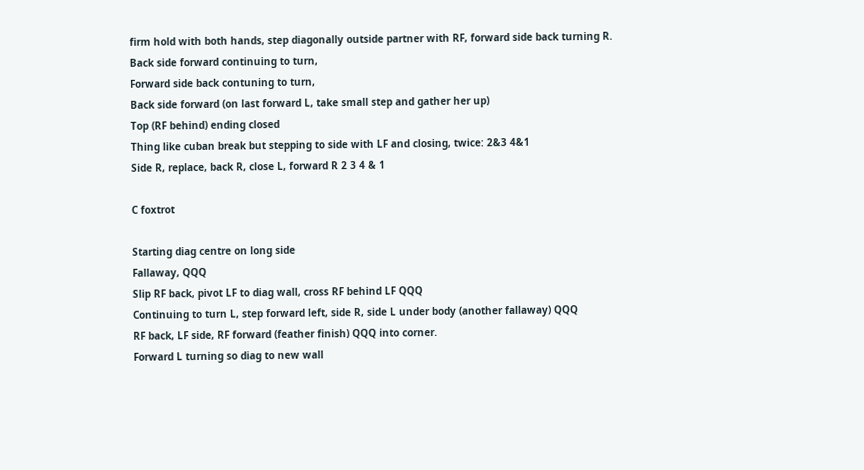firm hold with both hands, step diagonally outside partner with RF, forward side back turning R.
Back side forward continuing to turn,
Forward side back contuning to turn,
Back side forward (on last forward L, take small step and gather her up)
Top (RF behind) ending closed
Thing like cuban break but stepping to side with LF and closing, twice: 2&3 4&1
Side R, replace, back R, close L, forward R 2 3 4 & 1

C foxtrot

Starting diag centre on long side
Fallaway, QQQ
Slip RF back, pivot LF to diag wall, cross RF behind LF QQQ
Continuing to turn L, step forward left, side R, side L under body (another fallaway) QQQ
RF back, LF side, RF forward (feather finish) QQQ into corner.
Forward L turning so diag to new wall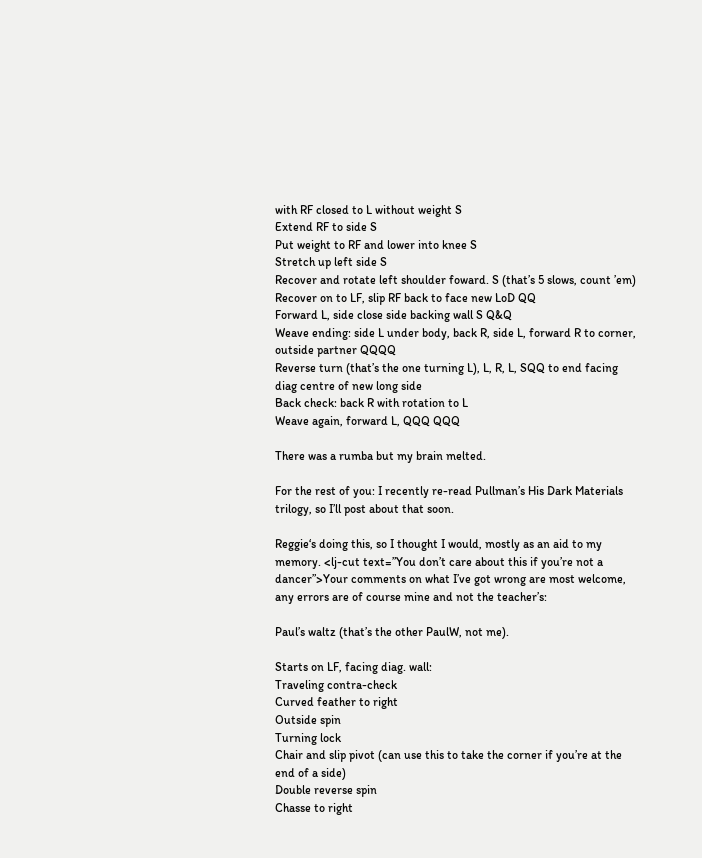with RF closed to L without weight S
Extend RF to side S
Put weight to RF and lower into knee S
Stretch up left side S
Recover and rotate left shoulder foward. S (that’s 5 slows, count ’em)
Recover on to LF, slip RF back to face new LoD QQ
Forward L, side close side backing wall S Q&Q
Weave ending: side L under body, back R, side L, forward R to corner, outside partner QQQQ
Reverse turn (that’s the one turning L), L, R, L, SQQ to end facing diag centre of new long side
Back check: back R with rotation to L
Weave again, forward L, QQQ QQQ

There was a rumba but my brain melted.

For the rest of you: I recently re-read Pullman’s His Dark Materials trilogy, so I’ll post about that soon.

Reggie‘s doing this, so I thought I would, mostly as an aid to my memory. <lj-cut text=”You don’t care about this if you’re not a dancer”>Your comments on what I’ve got wrong are most welcome, any errors are of course mine and not the teacher’s:

Paul’s waltz (that’s the other PaulW, not me).

Starts on LF, facing diag. wall:
Traveling contra-check
Curved feather to right
Outside spin
Turning lock
Chair and slip pivot (can use this to take the corner if you’re at the end of a side)
Double reverse spin
Chasse to right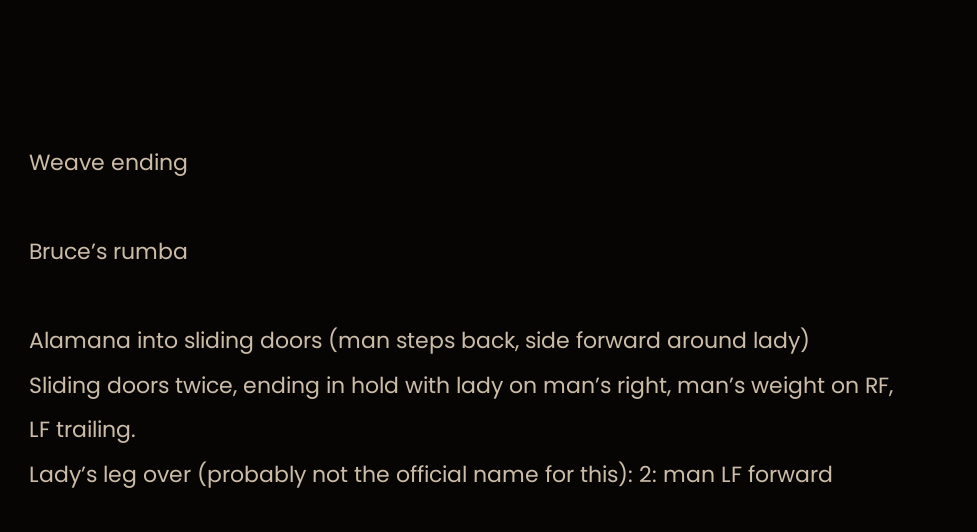Weave ending

Bruce’s rumba

Alamana into sliding doors (man steps back, side forward around lady)
Sliding doors twice, ending in hold with lady on man’s right, man’s weight on RF, LF trailing.
Lady’s leg over (probably not the official name for this): 2: man LF forward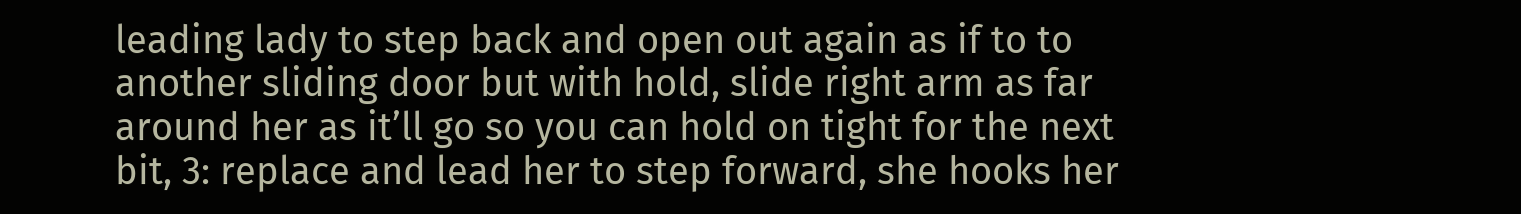leading lady to step back and open out again as if to to another sliding door but with hold, slide right arm as far around her as it’ll go so you can hold on tight for the next bit, 3: replace and lead her to step forward, she hooks her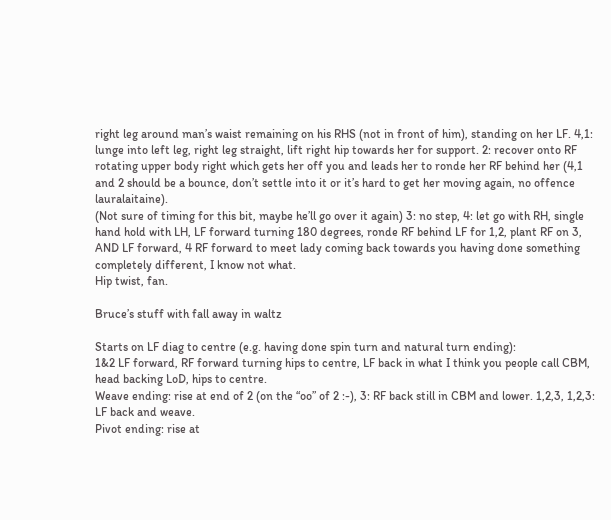right leg around man’s waist remaining on his RHS (not in front of him), standing on her LF. 4,1: lunge into left leg, right leg straight, lift right hip towards her for support. 2: recover onto RF rotating upper body right which gets her off you and leads her to ronde her RF behind her (4,1 and 2 should be a bounce, don’t settle into it or it’s hard to get her moving again, no offence lauralaitaine).
(Not sure of timing for this bit, maybe he’ll go over it again) 3: no step, 4: let go with RH, single hand hold with LH, LF forward turning 180 degrees, ronde RF behind LF for 1,2, plant RF on 3, AND LF forward, 4 RF forward to meet lady coming back towards you having done something completely different, I know not what.
Hip twist, fan.

Bruce’s stuff with fall away in waltz

Starts on LF diag to centre (e.g. having done spin turn and natural turn ending):
1&2 LF forward, RF forward turning hips to centre, LF back in what I think you people call CBM, head backing LoD, hips to centre.
Weave ending: rise at end of 2 (on the “oo” of 2 :-), 3: RF back still in CBM and lower. 1,2,3, 1,2,3: LF back and weave.
Pivot ending: rise at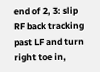end of 2, 3: slip RF back tracking past LF and turn right toe in,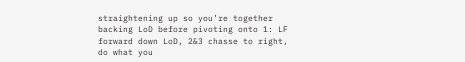straightening up so you’re together backing LoD before pivoting onto 1: LF forward down LoD, 2&3 chasse to right, do what you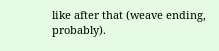like after that (weave ending, probably).